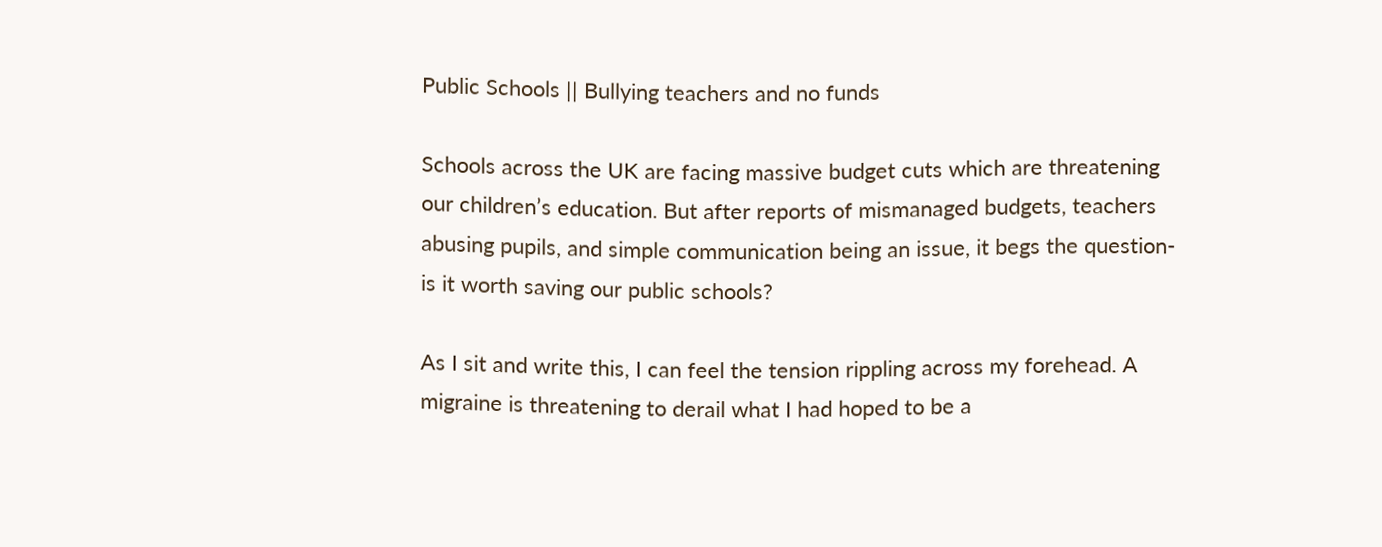Public Schools || Bullying teachers and no funds

Schools across the UK are facing massive budget cuts which are threatening our children’s education. But after reports of mismanaged budgets, teachers abusing pupils, and simple communication being an issue, it begs the question- is it worth saving our public schools?

As I sit and write this, I can feel the tension rippling across my forehead. A migraine is threatening to derail what I had hoped to be a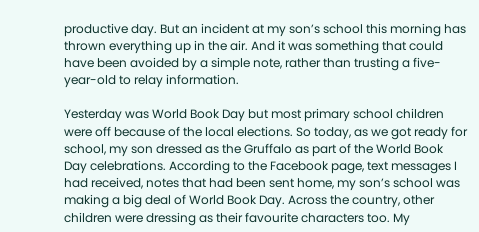productive day. But an incident at my son’s school this morning has thrown everything up in the air. And it was something that could have been avoided by a simple note, rather than trusting a five-year-old to relay information.

Yesterday was World Book Day but most primary school children were off because of the local elections. So today, as we got ready for school, my son dressed as the Gruffalo as part of the World Book Day celebrations. According to the Facebook page, text messages I had received, notes that had been sent home, my son’s school was making a big deal of World Book Day. Across the country, other children were dressing as their favourite characters too. My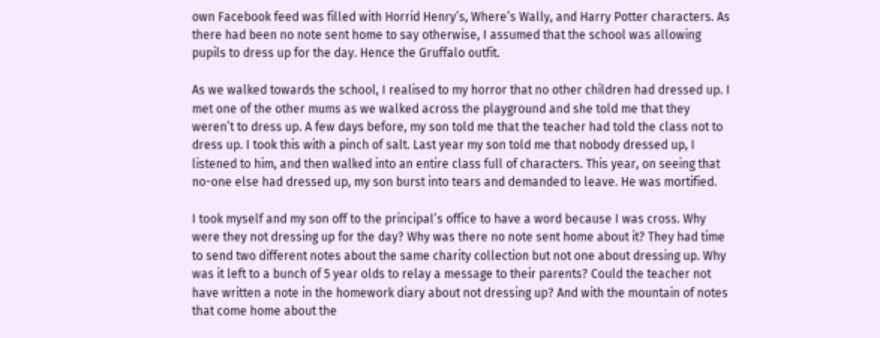own Facebook feed was filled with Horrid Henry’s, Where’s Wally, and Harry Potter characters. As there had been no note sent home to say otherwise, I assumed that the school was allowing pupils to dress up for the day. Hence the Gruffalo outfit.

As we walked towards the school, I realised to my horror that no other children had dressed up. I met one of the other mums as we walked across the playground and she told me that they weren’t to dress up. A few days before, my son told me that the teacher had told the class not to dress up. I took this with a pinch of salt. Last year my son told me that nobody dressed up, I listened to him, and then walked into an entire class full of characters. This year, on seeing that no-one else had dressed up, my son burst into tears and demanded to leave. He was mortified.

I took myself and my son off to the principal’s office to have a word because I was cross. Why were they not dressing up for the day? Why was there no note sent home about it? They had time to send two different notes about the same charity collection but not one about dressing up. Why was it left to a bunch of 5 year olds to relay a message to their parents? Could the teacher not have written a note in the homework diary about not dressing up? And with the mountain of notes that come home about the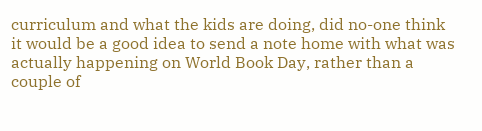curriculum and what the kids are doing, did no-one think it would be a good idea to send a note home with what was actually happening on World Book Day, rather than a couple of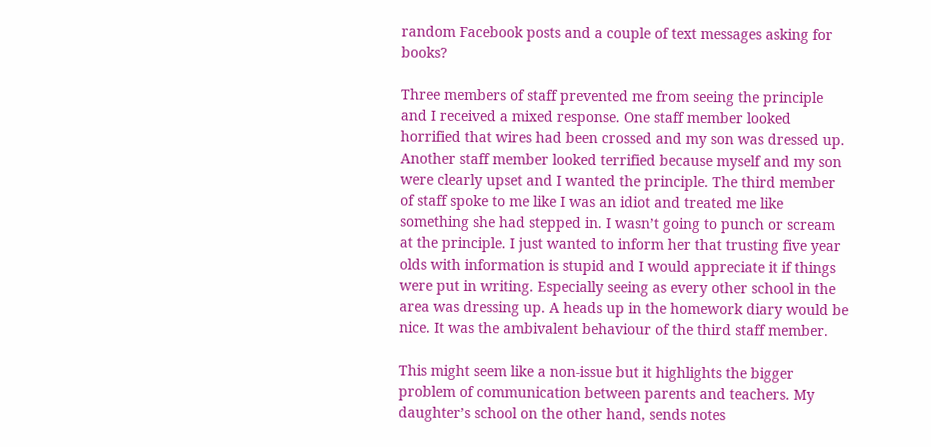random Facebook posts and a couple of text messages asking for books?

Three members of staff prevented me from seeing the principle and I received a mixed response. One staff member looked horrified that wires had been crossed and my son was dressed up. Another staff member looked terrified because myself and my son were clearly upset and I wanted the principle. The third member of staff spoke to me like I was an idiot and treated me like something she had stepped in. I wasn’t going to punch or scream at the principle. I just wanted to inform her that trusting five year olds with information is stupid and I would appreciate it if things were put in writing. Especially seeing as every other school in the area was dressing up. A heads up in the homework diary would be nice. It was the ambivalent behaviour of the third staff member.

This might seem like a non-issue but it highlights the bigger problem of communication between parents and teachers. My daughter’s school on the other hand, sends notes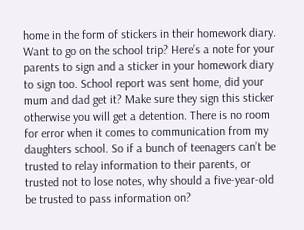home in the form of stickers in their homework diary. Want to go on the school trip? Here’s a note for your parents to sign and a sticker in your homework diary to sign too. School report was sent home, did your mum and dad get it? Make sure they sign this sticker otherwise you will get a detention. There is no room for error when it comes to communication from my daughters school. So if a bunch of teenagers can’t be trusted to relay information to their parents, or trusted not to lose notes, why should a five-year-old be trusted to pass information on?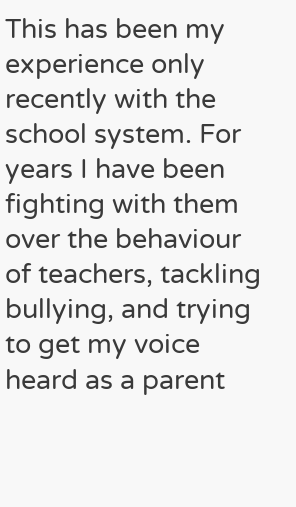This has been my experience only recently with the school system. For years I have been fighting with them over the behaviour of teachers, tackling bullying, and trying to get my voice heard as a parent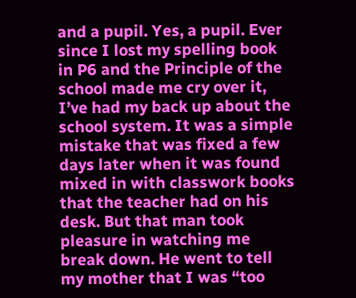and a pupil. Yes, a pupil. Ever since I lost my spelling book in P6 and the Principle of the school made me cry over it, I’ve had my back up about the school system. It was a simple mistake that was fixed a few days later when it was found mixed in with classwork books that the teacher had on his desk. But that man took pleasure in watching me break down. He went to tell my mother that I was “too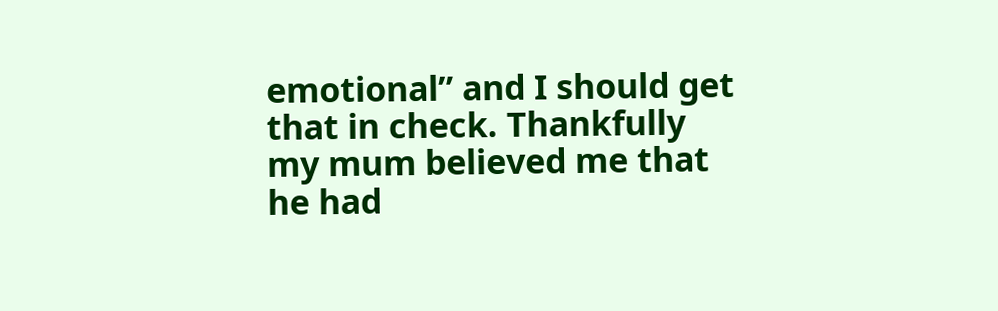emotional” and I should get that in check. Thankfully my mum believed me that he had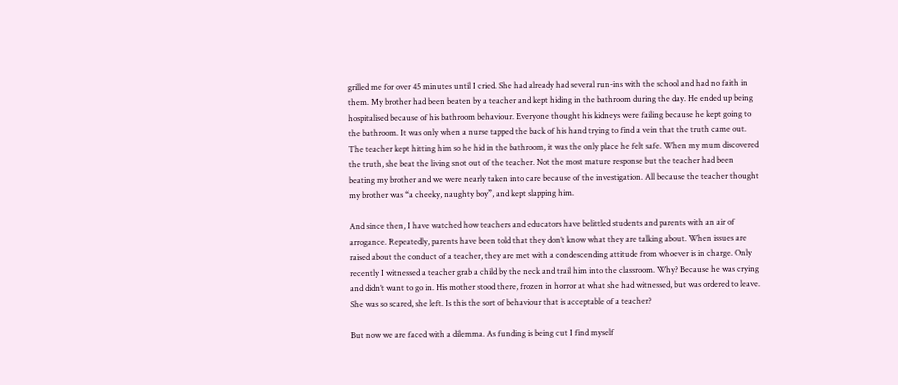grilled me for over 45 minutes until I cried. She had already had several run-ins with the school and had no faith in them. My brother had been beaten by a teacher and kept hiding in the bathroom during the day. He ended up being hospitalised because of his bathroom behaviour. Everyone thought his kidneys were failing because he kept going to the bathroom. It was only when a nurse tapped the back of his hand trying to find a vein that the truth came out. The teacher kept hitting him so he hid in the bathroom, it was the only place he felt safe. When my mum discovered the truth, she beat the living snot out of the teacher. Not the most mature response but the teacher had been beating my brother and we were nearly taken into care because of the investigation. All because the teacher thought my brother was “a cheeky, naughty boy”, and kept slapping him.

And since then, I have watched how teachers and educators have belittled students and parents with an air of arrogance. Repeatedly, parents have been told that they don’t know what they are talking about. When issues are raised about the conduct of a teacher, they are met with a condescending attitude from whoever is in charge. Only recently I witnessed a teacher grab a child by the neck and trail him into the classroom. Why? Because he was crying and didn’t want to go in. His mother stood there, frozen in horror at what she had witnessed, but was ordered to leave. She was so scared, she left. Is this the sort of behaviour that is acceptable of a teacher?

But now we are faced with a dilemma. As funding is being cut I find myself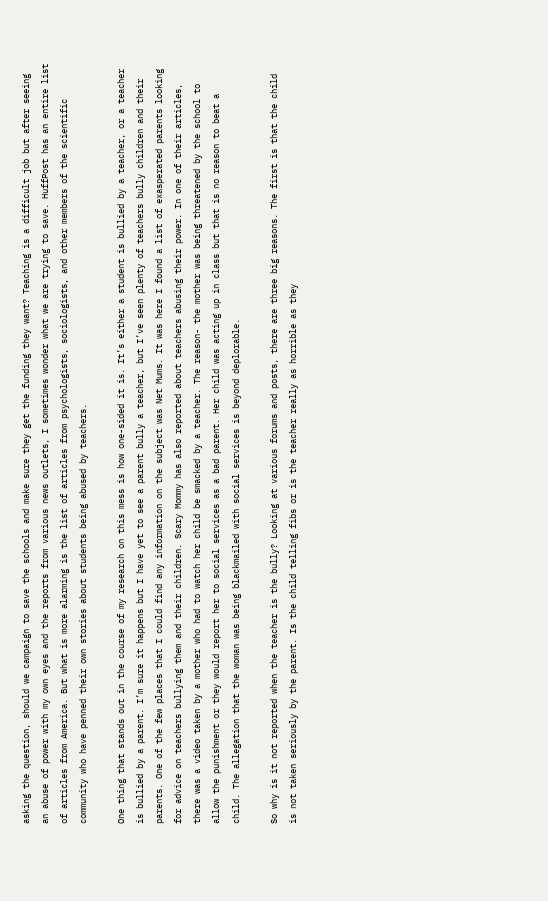asking the question, should we campaign to save the schools and make sure they get the funding they want? Teaching is a difficult job but after seeing an abuse of power with my own eyes and the reports from various news outlets, I sometimes wonder what we are trying to save. HuffPost has an entire list of articles from America. But what is more alarming is the list of articles from psychologists, sociologists, and other members of the scientific community who have penned their own stories about students being abused by teachers.

One thing that stands out in the course of my research on this mess is how one-sided it is. It’s either a student is bullied by a teacher, or a teacher is bullied by a parent. I’m sure it happens but I have yet to see a parent bully a teacher, but I’ve seen plenty of teachers bully children and their parents. One of the few places that I could find any information on the subject was Net Mums. It was here I found a list of exasperated parents looking for advice on teachers bullying them and their children. Scary Mommy has also reported about teachers abusing their power. In one of their articles, there was a video taken by a mother who had to watch her child be smacked by a teacher. The reason- the mother was being threatened by the school to allow the punishment or they would report her to social services as a bad parent. Her child was acting up in class but that is no reason to beat a child. The allegation that the woman was being blackmailed with social services is beyond deplorable.

So why is it not reported when the teacher is the bully? Looking at various forums and posts, there are three big reasons. The first is that the child is not taken seriously by the parent. Is the child telling fibs or is the teacher really as horrible as they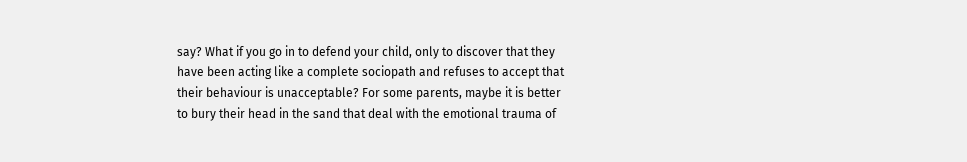say? What if you go in to defend your child, only to discover that they have been acting like a complete sociopath and refuses to accept that their behaviour is unacceptable? For some parents, maybe it is better to bury their head in the sand that deal with the emotional trauma of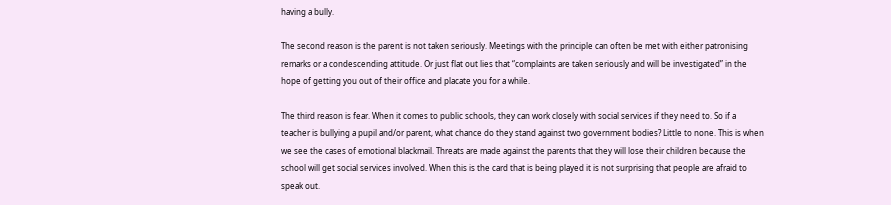having a bully.

The second reason is the parent is not taken seriously. Meetings with the principle can often be met with either patronising remarks or a condescending attitude. Or just flat out lies that “complaints are taken seriously and will be investigated” in the hope of getting you out of their office and placate you for a while.

The third reason is fear. When it comes to public schools, they can work closely with social services if they need to. So if a teacher is bullying a pupil and/or parent, what chance do they stand against two government bodies? Little to none. This is when we see the cases of emotional blackmail. Threats are made against the parents that they will lose their children because the school will get social services involved. When this is the card that is being played it is not surprising that people are afraid to speak out.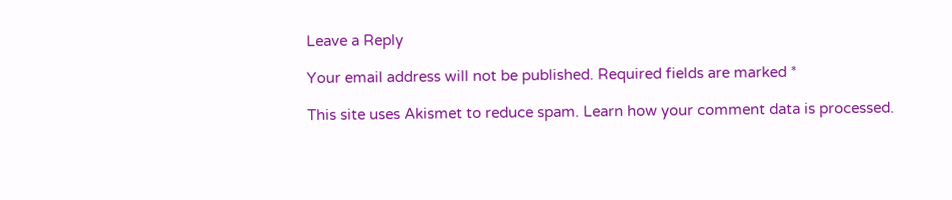Leave a Reply

Your email address will not be published. Required fields are marked *

This site uses Akismet to reduce spam. Learn how your comment data is processed.